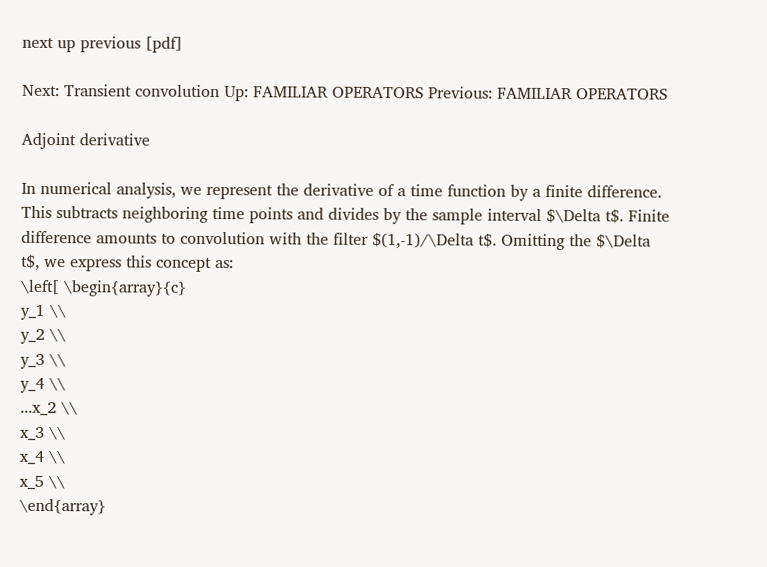next up previous [pdf]

Next: Transient convolution Up: FAMILIAR OPERATORS Previous: FAMILIAR OPERATORS

Adjoint derivative

In numerical analysis, we represent the derivative of a time function by a finite difference. This subtracts neighboring time points and divides by the sample interval $\Delta t$. Finite difference amounts to convolution with the filter $(1,-1)/\Delta t$. Omitting the $\Delta t$, we express this concept as:
\left[ \begin{array}{c}
y_1 \\
y_2 \\
y_3 \\
y_4 \\
...x_2 \\
x_3 \\
x_4 \\
x_5 \\
\end{array}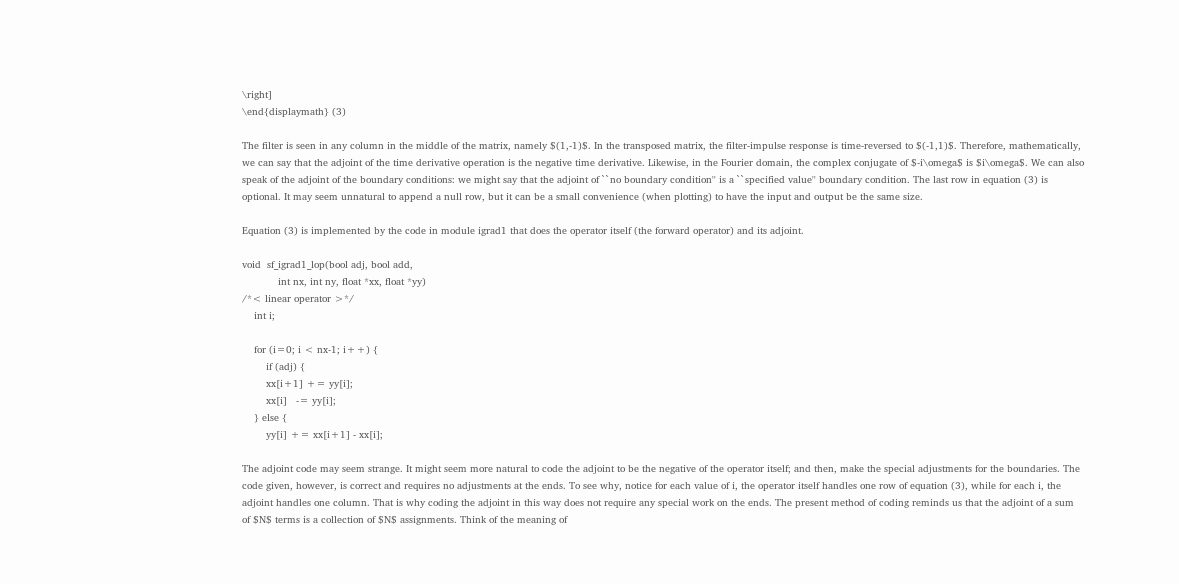\right]
\end{displaymath} (3)

The filter is seen in any column in the middle of the matrix, namely $(1,-1)$. In the transposed matrix, the filter-impulse response is time-reversed to $(-1,1)$. Therefore, mathematically, we can say that the adjoint of the time derivative operation is the negative time derivative. Likewise, in the Fourier domain, the complex conjugate of $-i\omega$ is $i\omega$. We can also speak of the adjoint of the boundary conditions: we might say that the adjoint of ``no boundary condition'' is a ``specified value'' boundary condition. The last row in equation (3) is optional. It may seem unnatural to append a null row, but it can be a small convenience (when plotting) to have the input and output be the same size.

Equation (3) is implemented by the code in module igrad1 that does the operator itself (the forward operator) and its adjoint.

void  sf_igrad1_lop(bool adj, bool add,
            int nx, int ny, float *xx, float *yy)
/*< linear operator >*/
    int i;

    for (i=0; i < nx-1; i++) {
        if (adj) {
        xx[i+1] += yy[i];
        xx[i]   -= yy[i];
    } else {
        yy[i] += xx[i+1] - xx[i];

The adjoint code may seem strange. It might seem more natural to code the adjoint to be the negative of the operator itself; and then, make the special adjustments for the boundaries. The code given, however, is correct and requires no adjustments at the ends. To see why, notice for each value of i, the operator itself handles one row of equation (3), while for each i, the adjoint handles one column. That is why coding the adjoint in this way does not require any special work on the ends. The present method of coding reminds us that the adjoint of a sum of $N$ terms is a collection of $N$ assignments. Think of the meaning of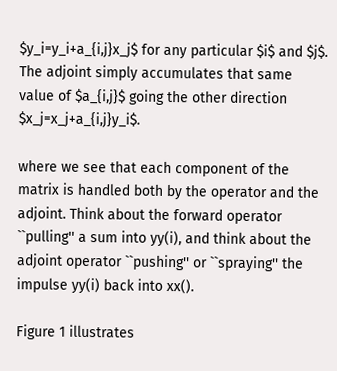$y_i=y_i+a_{i,j}x_j$ for any particular $i$ and $j$. The adjoint simply accumulates that same value of $a_{i,j}$ going the other direction $x_j=x_j+a_{i,j}y_i$.

where we see that each component of the matrix is handled both by the operator and the adjoint. Think about the forward operator ``pulling'' a sum into yy(i), and think about the adjoint operator ``pushing'' or ``spraying'' the impulse yy(i) back into xx().

Figure 1 illustrates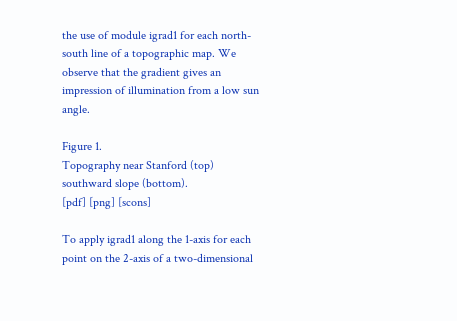the use of module igrad1 for each north-south line of a topographic map. We observe that the gradient gives an impression of illumination from a low sun angle.

Figure 1.
Topography near Stanford (top) southward slope (bottom).
[pdf] [png] [scons]

To apply igrad1 along the 1-axis for each point on the 2-axis of a two-dimensional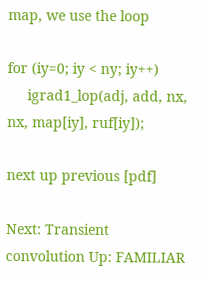map, we use the loop

for (iy=0; iy < ny; iy++)
     igrad1_lop(adj, add, nx, nx, map[iy], ruf[iy]);

next up previous [pdf]

Next: Transient convolution Up: FAMILIAR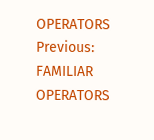OPERATORS Previous: FAMILIAR OPERATORS